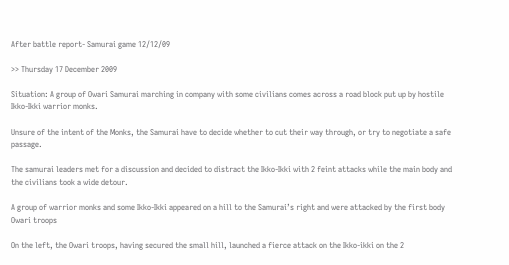After battle report- Samurai game 12/12/09

>> Thursday 17 December 2009

Situation: A group of Owari Samurai marching in company with some civilians comes across a road block put up by hostile Ikko-Ikki warrior monks.

Unsure of the intent of the Monks, the Samurai have to decide whether to cut their way through, or try to negotiate a safe passage.

The samurai leaders met for a discussion and decided to distract the Ikko-Ikki with 2 feint attacks while the main body and the civilians took a wide detour.

A group of warrior monks and some Ikko-Ikki appeared on a hill to the Samurai’s right and were attacked by the first body Owari troops

On the left, the Owari troops, having secured the small hill, launched a fierce attack on the Ikko-ikki on the 2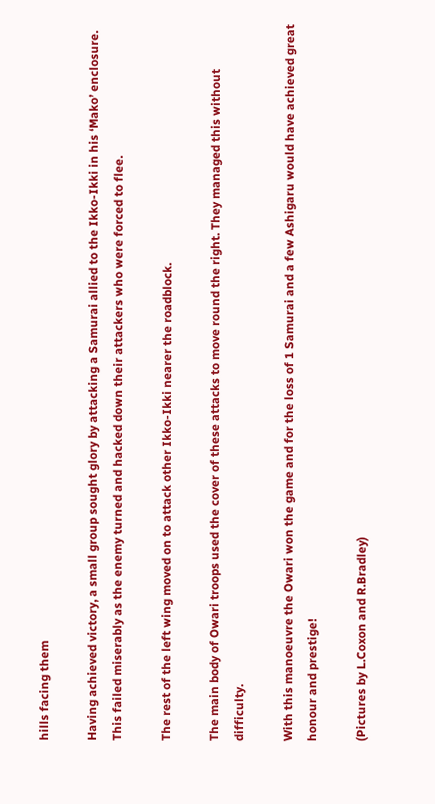hills facing them

Having achieved victory, a small group sought glory by attacking a Samurai allied to the Ikko-Ikki in his ‘Mako’ enclosure. This failed miserably as the enemy turned and hacked down their attackers who were forced to flee.

The rest of the left wing moved on to attack other Ikko-Ikki nearer the roadblock.

The main body of Owari troops used the cover of these attacks to move round the right. They managed this without difficulty.

With this manoeuvre the Owari won the game and for the loss of 1 Samurai and a few Ashigaru would have achieved great honour and prestige!

(Pictures by L.Coxon and R.Bradley)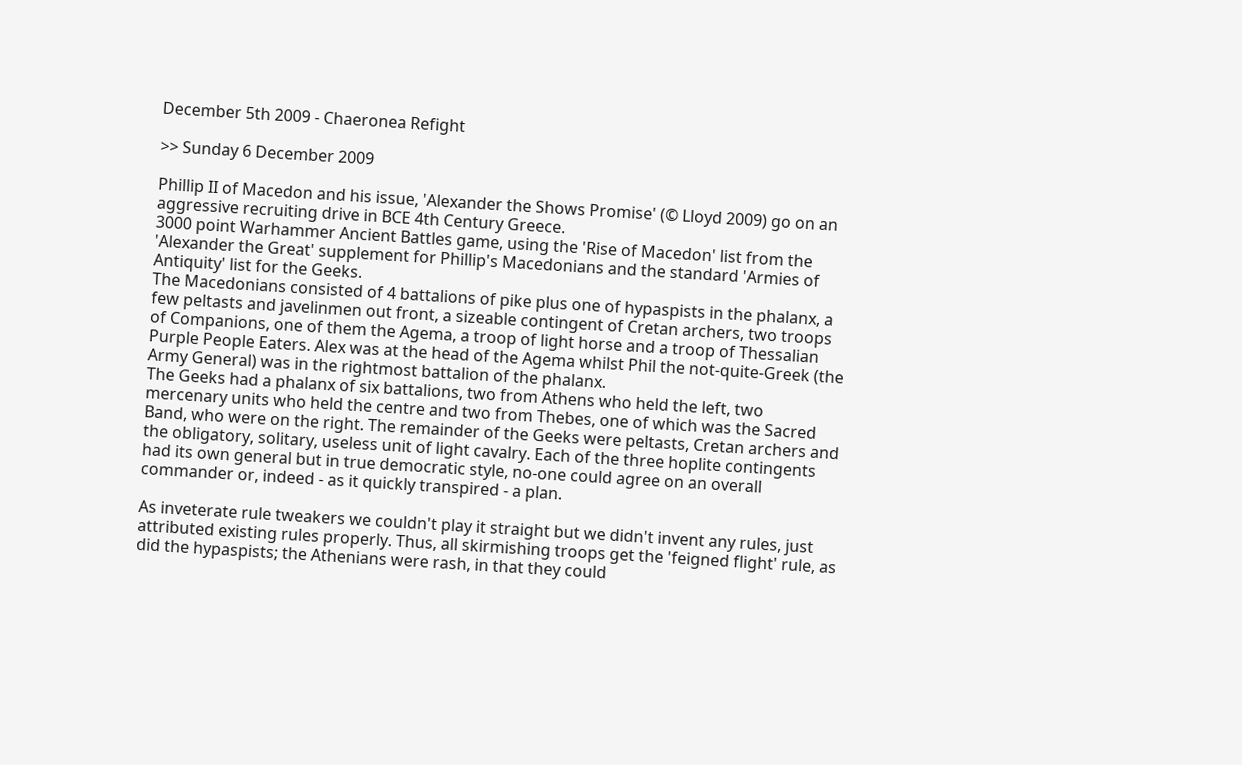December 5th 2009 - Chaeronea Refight

>> Sunday 6 December 2009

Phillip II of Macedon and his issue, 'Alexander the Shows Promise' (© Lloyd 2009) go on an aggressive recruiting drive in BCE 4th Century Greece.
3000 point Warhammer Ancient Battles game, using the 'Rise of Macedon' list from the 'Alexander the Great' supplement for Phillip's Macedonians and the standard 'Armies of Antiquity' list for the Geeks.
The Macedonians consisted of 4 battalions of pike plus one of hypaspists in the phalanx, a few peltasts and javelinmen out front, a sizeable contingent of Cretan archers, two troops of Companions, one of them the Agema, a troop of light horse and a troop of Thessalian Purple People Eaters. Alex was at the head of the Agema whilst Phil the not-quite-Greek (the Army General) was in the rightmost battalion of the phalanx.
The Geeks had a phalanx of six battalions, two from Athens who held the left, two mercenary units who held the centre and two from Thebes, one of which was the Sacred Band, who were on the right. The remainder of the Geeks were peltasts, Cretan archers and the obligatory, solitary, useless unit of light cavalry. Each of the three hoplite contingents had its own general but in true democratic style, no-one could agree on an overall commander or, indeed - as it quickly transpired - a plan.

As inveterate rule tweakers we couldn't play it straight but we didn't invent any rules, just attributed existing rules properly. Thus, all skirmishing troops get the 'feigned flight' rule, as did the hypaspists; the Athenians were rash, in that they could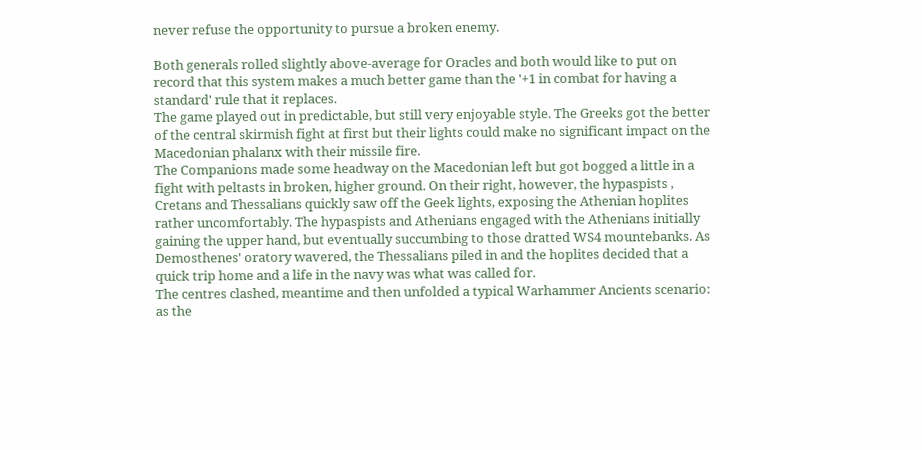never refuse the opportunity to pursue a broken enemy.

Both generals rolled slightly above-average for Oracles and both would like to put on record that this system makes a much better game than the '+1 in combat for having a standard' rule that it replaces.
The game played out in predictable, but still very enjoyable style. The Greeks got the better of the central skirmish fight at first but their lights could make no significant impact on the Macedonian phalanx with their missile fire.
The Companions made some headway on the Macedonian left but got bogged a little in a fight with peltasts in broken, higher ground. On their right, however, the hypaspists , Cretans and Thessalians quickly saw off the Geek lights, exposing the Athenian hoplites rather uncomfortably. The hypaspists and Athenians engaged with the Athenians initially gaining the upper hand, but eventually succumbing to those dratted WS4 mountebanks. As Demosthenes' oratory wavered, the Thessalians piled in and the hoplites decided that a quick trip home and a life in the navy was what was called for.
The centres clashed, meantime and then unfolded a typical Warhammer Ancients scenario: as the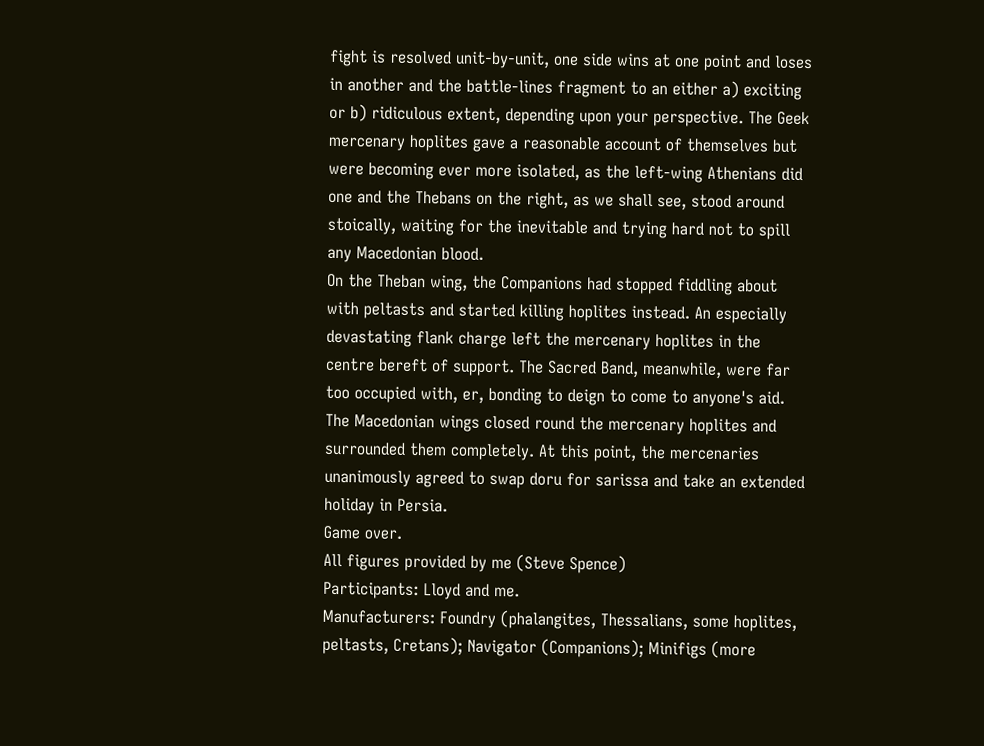fight is resolved unit-by-unit, one side wins at one point and loses in another and the battle-lines fragment to an either a) exciting or b) ridiculous extent, depending upon your perspective. The Geek mercenary hoplites gave a reasonable account of themselves but were becoming ever more isolated, as the left-wing Athenians did one and the Thebans on the right, as we shall see, stood around stoically, waiting for the inevitable and trying hard not to spill any Macedonian blood.
On the Theban wing, the Companions had stopped fiddling about with peltasts and started killing hoplites instead. An especially devastating flank charge left the mercenary hoplites in the centre bereft of support. The Sacred Band, meanwhile, were far too occupied with, er, bonding to deign to come to anyone's aid.
The Macedonian wings closed round the mercenary hoplites and surrounded them completely. At this point, the mercenaries unanimously agreed to swap doru for sarissa and take an extended holiday in Persia.
Game over.
All figures provided by me (Steve Spence)
Participants: Lloyd and me.
Manufacturers: Foundry (phalangites, Thessalians, some hoplites, peltasts, Cretans); Navigator (Companions); Minifigs (more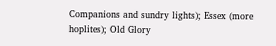Companions and sundry lights); Essex (more hoplites); Old Glory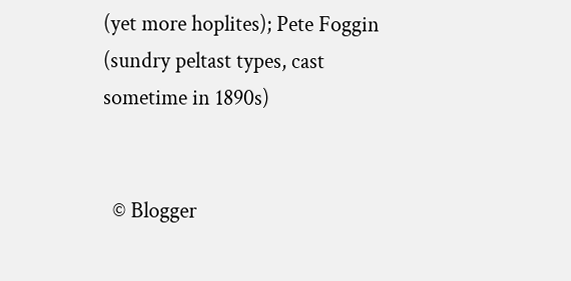(yet more hoplites); Pete Foggin (sundry peltast types, cast sometime in 1890s)


  © Blogger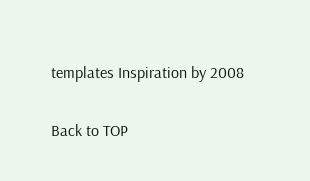templates Inspiration by 2008

Back to TOP